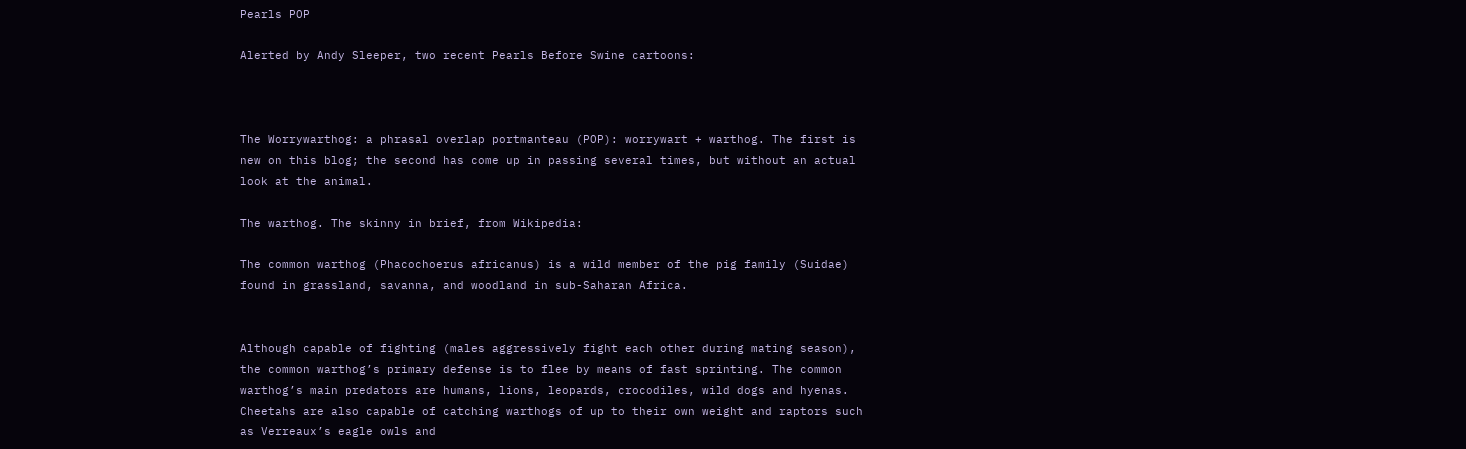Pearls POP

Alerted by Andy Sleeper, two recent Pearls Before Swine cartoons:



The Worrywarthog: a phrasal overlap portmanteau (POP): worrywart + warthog. The first is new on this blog; the second has come up in passing several times, but without an actual look at the animal.

The warthog. The skinny in brief, from Wikipedia:

The common warthog (Phacochoerus africanus) is a wild member of the pig family (Suidae) found in grassland, savanna, and woodland in sub-Saharan Africa.


Although capable of fighting (males aggressively fight each other during mating season), the common warthog’s primary defense is to flee by means of fast sprinting. The common warthog’s main predators are humans, lions, leopards, crocodiles, wild dogs and hyenas. Cheetahs are also capable of catching warthogs of up to their own weight and raptors such as Verreaux’s eagle owls and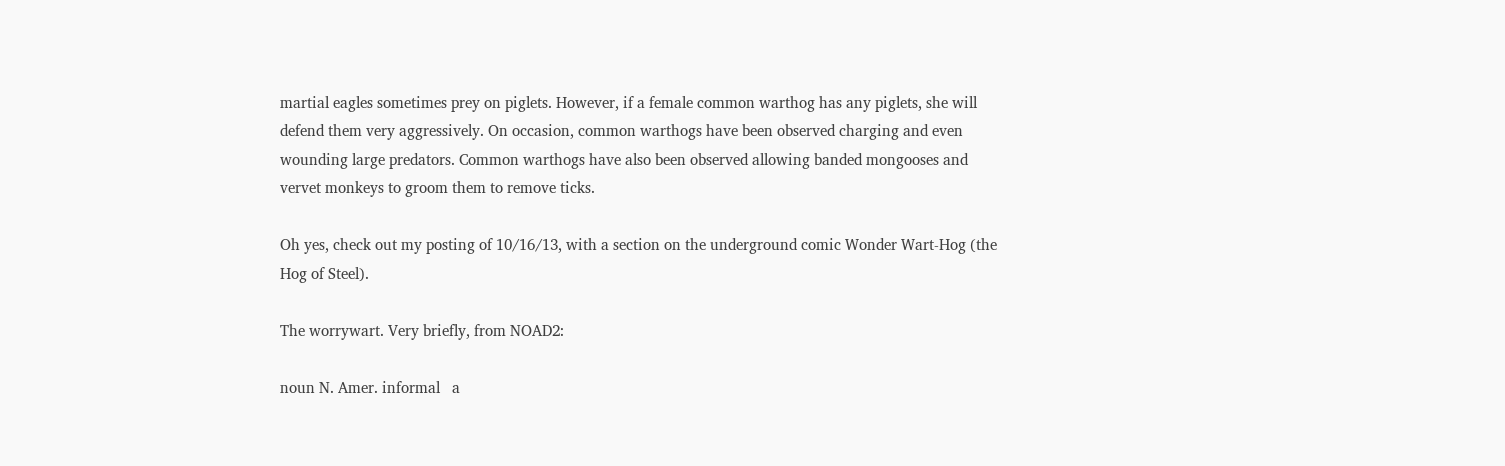martial eagles sometimes prey on piglets. However, if a female common warthog has any piglets, she will defend them very aggressively. On occasion, common warthogs have been observed charging and even wounding large predators. Common warthogs have also been observed allowing banded mongooses and vervet monkeys to groom them to remove ticks.

Oh yes, check out my posting of 10/16/13, with a section on the underground comic Wonder Wart-Hog (the Hog of Steel).

The worrywart. Very briefly, from NOAD2:

noun N. Amer. informal   a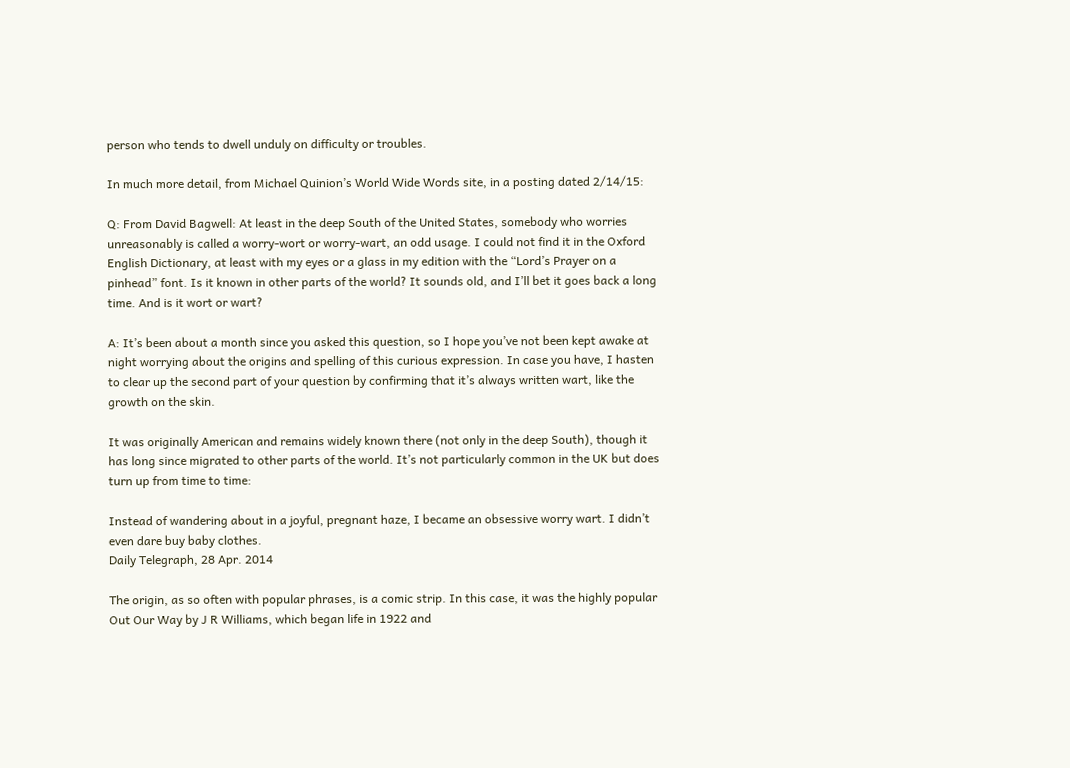person who tends to dwell unduly on difficulty or troubles.

In much more detail, from Michael Quinion’s World Wide Words site, in a posting dated 2/14/15:

Q: From David Bagwell: At least in the deep South of the United States, somebody who worries unreasonably is called a worry-wort or worry-wart, an odd usage. I could not find it in the Oxford English Dictionary, at least with my eyes or a glass in my edition with the “Lord’s Prayer on a pinhead” font. Is it known in other parts of the world? It sounds old, and I’ll bet it goes back a long time. And is it wort or wart?

A: It’s been about a month since you asked this question, so I hope you’ve not been kept awake at night worrying about the origins and spelling of this curious expression. In case you have, I hasten to clear up the second part of your question by confirming that it’s always written wart, like the growth on the skin.

It was originally American and remains widely known there (not only in the deep South), though it has long since migrated to other parts of the world. It’s not particularly common in the UK but does turn up from time to time:

Instead of wandering about in a joyful, pregnant haze, I became an obsessive worry wart. I didn’t even dare buy baby clothes.
Daily Telegraph, 28 Apr. 2014

The origin, as so often with popular phrases, is a comic strip. In this case, it was the highly popular Out Our Way by J R Williams, which began life in 1922 and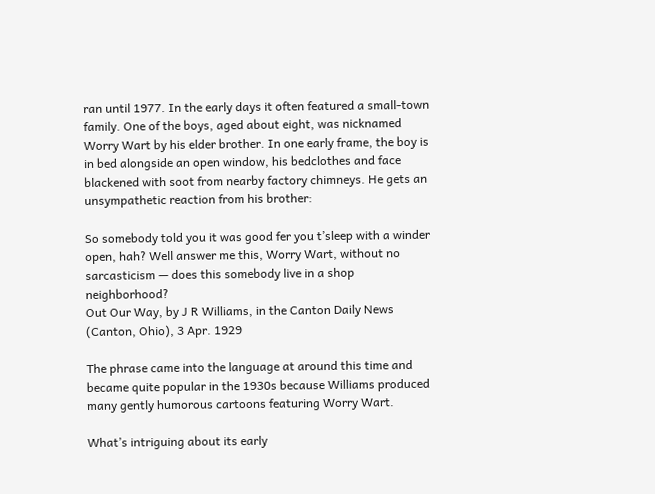ran until 1977. In the early days it often featured a small-town family. One of the boys, aged about eight, was nicknamed Worry Wart by his elder brother. In one early frame, the boy is in bed alongside an open window, his bedclothes and face blackened with soot from nearby factory chimneys. He gets an unsympathetic reaction from his brother:

So somebody told you it was good fer you t’sleep with a winder open, hah? Well answer me this, Worry Wart, without no sarcasticism — does this somebody live in a shop neighborhood?
Out Our Way, by J R Williams, in the Canton Daily News (Canton, Ohio), 3 Apr. 1929

The phrase came into the language at around this time and became quite popular in the 1930s because Williams produced many gently humorous cartoons featuring Worry Wart.

What’s intriguing about its early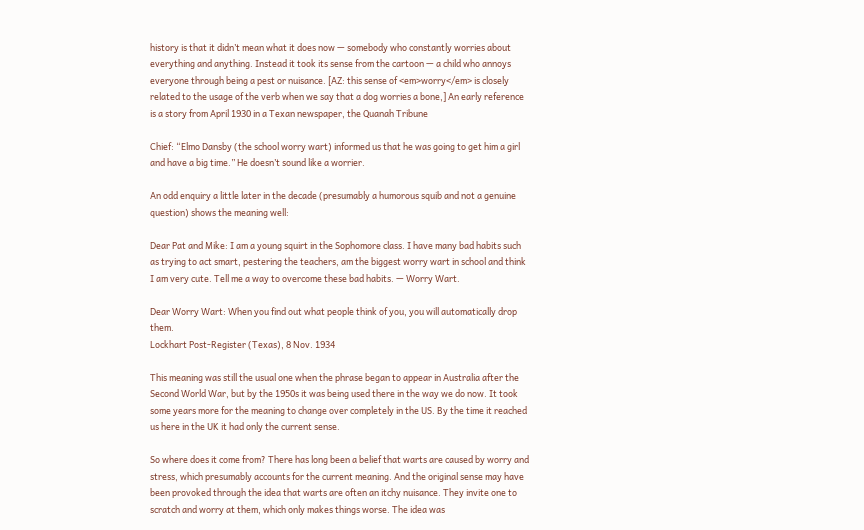history is that it didn’t mean what it does now — somebody who constantly worries about everything and anything. Instead it took its sense from the cartoon — a child who annoys everyone through being a pest or nuisance. [AZ: this sense of <em>worry</em> is closely related to the usage of the verb when we say that a dog worries a bone,] An early reference is a story from April 1930 in a Texan newspaper, the Quanah Tribune

Chief: “Elmo Dansby (the school worry wart) informed us that he was going to get him a girl and have a big time.” He doesn’t sound like a worrier.

An odd enquiry a little later in the decade (presumably a humorous squib and not a genuine question) shows the meaning well:

Dear Pat and Mike: I am a young squirt in the Sophomore class. I have many bad habits such as trying to act smart, pestering the teachers, am the biggest worry wart in school and think I am very cute. Tell me a way to overcome these bad habits. — Worry Wart.

Dear Worry Wart: When you find out what people think of you, you will automatically drop them.
Lockhart Post-Register (Texas), 8 Nov. 1934

This meaning was still the usual one when the phrase began to appear in Australia after the Second World War, but by the 1950s it was being used there in the way we do now. It took some years more for the meaning to change over completely in the US. By the time it reached us here in the UK it had only the current sense.

So where does it come from? There has long been a belief that warts are caused by worry and stress, which presumably accounts for the current meaning. And the original sense may have been provoked through the idea that warts are often an itchy nuisance. They invite one to scratch and worry at them, which only makes things worse. The idea was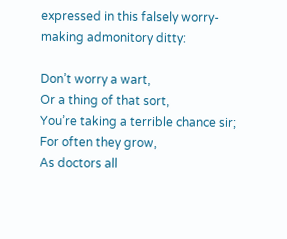expressed in this falsely worry-making admonitory ditty:

Don’t worry a wart,
Or a thing of that sort,
You’re taking a terrible chance sir;
For often they grow,
As doctors all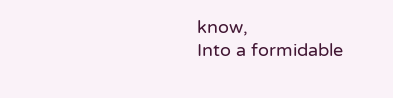know,
Into a formidable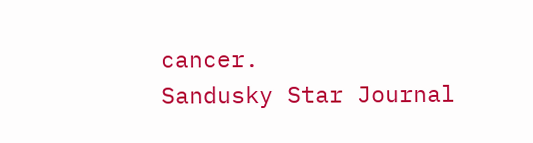cancer.
Sandusky Star Journal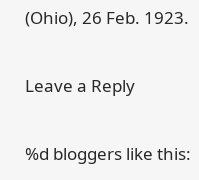(Ohio), 26 Feb. 1923.

Leave a Reply

%d bloggers like this: